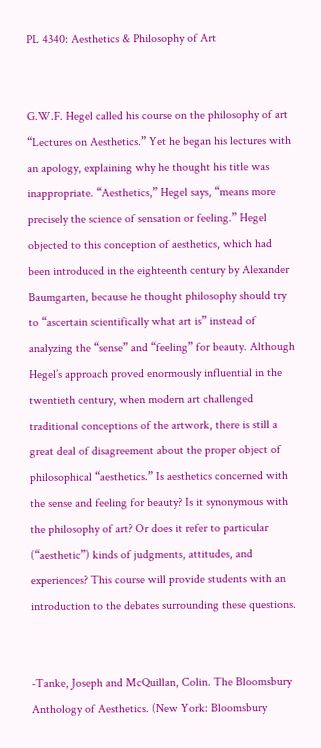PL 4340: Aesthetics & Philosophy of Art


G.W.F. Hegel called his course on the philosophy of art “Lectures on Aesthetics.” Yet he began his lectures with an apology, explaining why he thought his title was inappropriate. “Aesthetics,” Hegel says, “means more precisely the science of sensation or feeling.” Hegel objected to this conception of aesthetics, which had been introduced in the eighteenth century by Alexander Baumgarten, because he thought philosophy should try to “ascertain scientifically what art is” instead of analyzing the “sense” and “feeling” for beauty. Although Hegel’s approach proved enormously influential in the twentieth century, when modern art challenged traditional conceptions of the artwork, there is still a great deal of disagreement about the proper object of philosophical “aesthetics.” Is aesthetics concerned with the sense and feeling for beauty? Is it synonymous with the philosophy of art? Or does it refer to particular (“aesthetic”) kinds of judgments, attitudes, and experiences? This course will provide students with an introduction to the debates surrounding these questions.


-Tanke, Joseph and McQuillan, Colin. The Bloomsbury Anthology of Aesthetics. (New York: Bloomsbury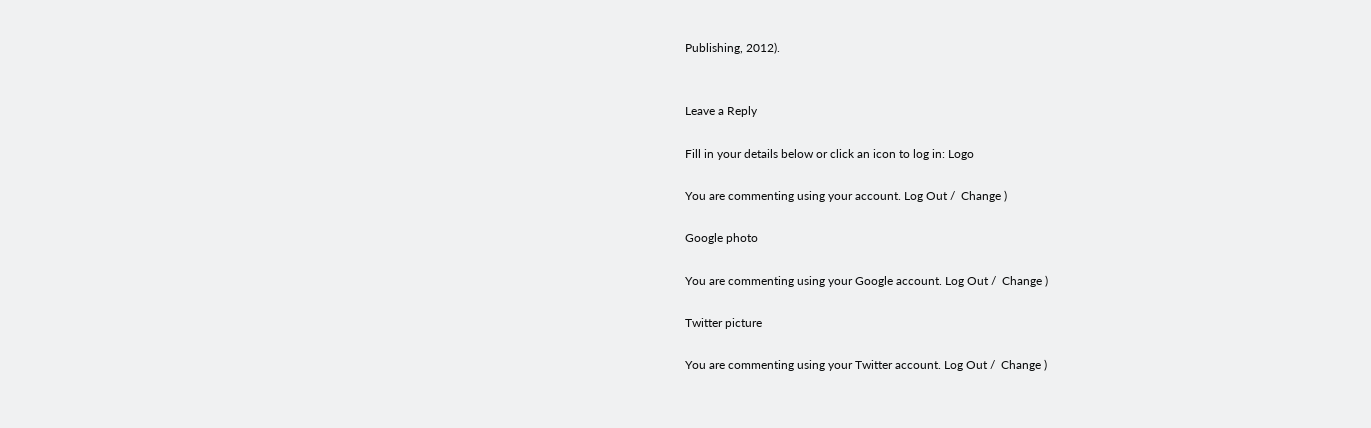Publishing, 2012).


Leave a Reply

Fill in your details below or click an icon to log in: Logo

You are commenting using your account. Log Out /  Change )

Google photo

You are commenting using your Google account. Log Out /  Change )

Twitter picture

You are commenting using your Twitter account. Log Out /  Change )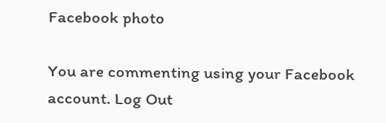Facebook photo

You are commenting using your Facebook account. Log Out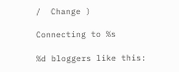/  Change )

Connecting to %s

%d bloggers like this: